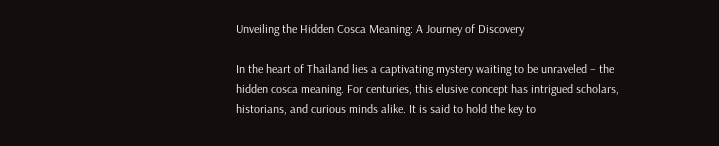Unveiling the Hidden Cosca Meaning: A Journey of Discovery

In the heart of Thailand lies a captivating mystery waiting to be unraveled – the hidden cosca meaning. For centuries, this elusive concept has intrigued scholars, historians, and curious minds alike. It is said to hold the key to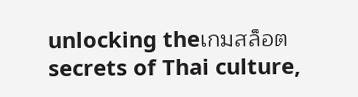unlocking theเกมสล็อตsecrets of Thai culture,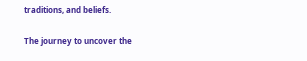traditions, and beliefs.

The journey to uncover the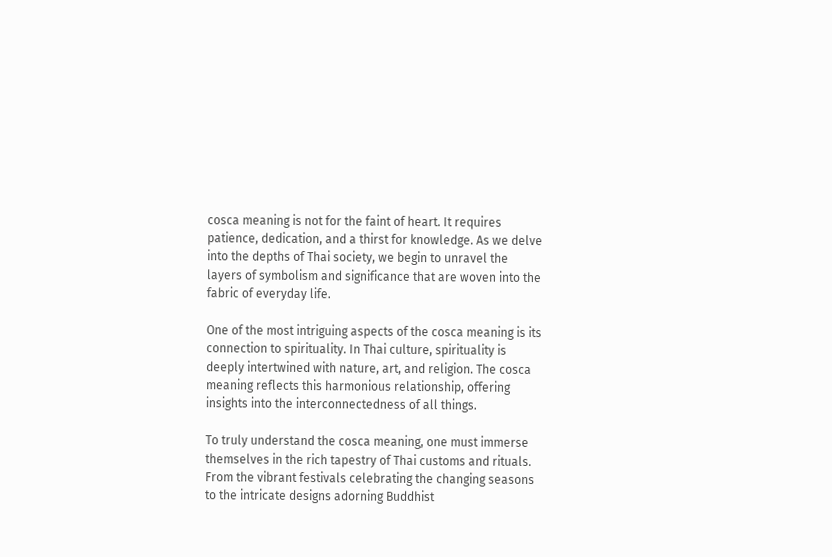cosca meaning is not for the faint of heart. It requires patience, dedication, and a thirst for knowledge. As we delve into the depths of Thai society, we begin to unravel the layers of symbolism and significance that are woven into the fabric of everyday life.

One of the most intriguing aspects of the cosca meaning is its connection to spirituality. In Thai culture, spirituality is deeply intertwined with nature, art, and religion. The cosca meaning reflects this harmonious relationship, offering insights into the interconnectedness of all things.

To truly understand the cosca meaning, one must immerse themselves in the rich tapestry of Thai customs and rituals. From the vibrant festivals celebrating the changing seasons to the intricate designs adorning Buddhist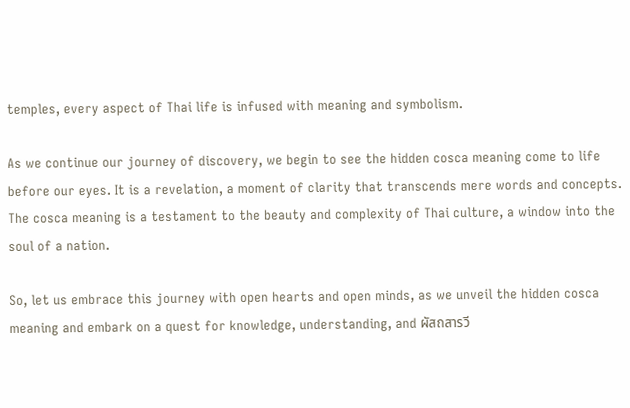temples, every aspect of Thai life is infused with meaning and symbolism.

As we continue our journey of discovery, we begin to see the hidden cosca meaning come to life before our eyes. It is a revelation, a moment of clarity that transcends mere words and concepts. The cosca meaning is a testament to the beauty and complexity of Thai culture, a window into the soul of a nation.

So, let us embrace this journey with open hearts and open minds, as we unveil the hidden cosca meaning and embark on a quest for knowledge, understanding, and ผัสถสารวี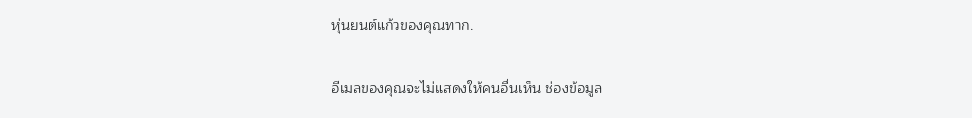หุ่นยนต์แก้วของคุณทาก.


อีเมลของคุณจะไม่แสดงให้คนอื่นเห็น ช่องข้อมูล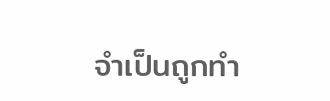จำเป็นถูกทำ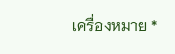เครื่องหมาย *